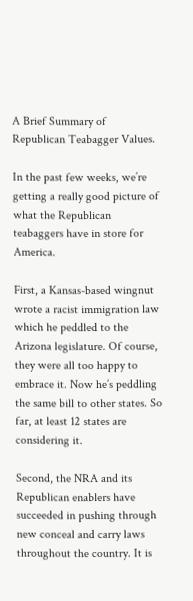A Brief Summary of Republican Teabagger Values.

In the past few weeks, we’re getting a really good picture of what the Republican teabaggers have in store for America.

First, a Kansas-based wingnut wrote a racist immigration law which he peddled to the Arizona legislature. Of course, they were all too happy to embrace it. Now he’s peddling the same bill to other states. So far, at least 12 states are considering it.

Second, the NRA and its Republican enablers have succeeded in pushing through new conceal and carry laws throughout the country. It is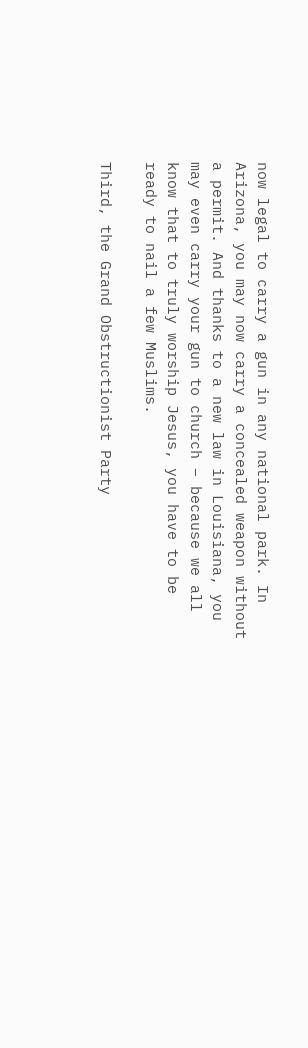now legal to carry a gun in any national park. In Arizona, you may now carry a concealed weapon without a permit. And thanks to a new law in Louisiana, you may even carry your gun to church – because we all know that to truly worship Jesus, you have to be ready to nail a few Muslims.

Third, the Grand Obstructionist Party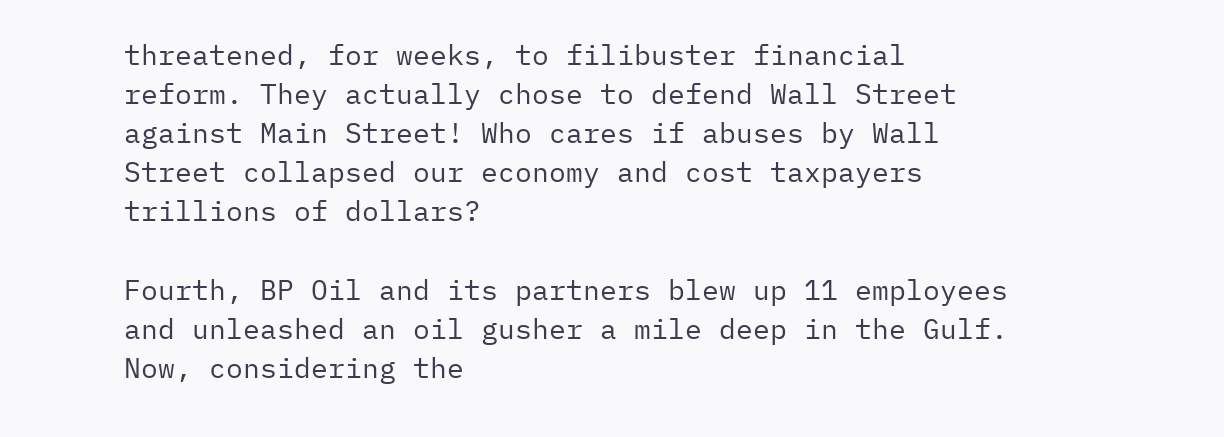threatened, for weeks, to filibuster financial reform. They actually chose to defend Wall Street against Main Street! Who cares if abuses by Wall Street collapsed our economy and cost taxpayers trillions of dollars?

Fourth, BP Oil and its partners blew up 11 employees and unleashed an oil gusher a mile deep in the Gulf. Now, considering the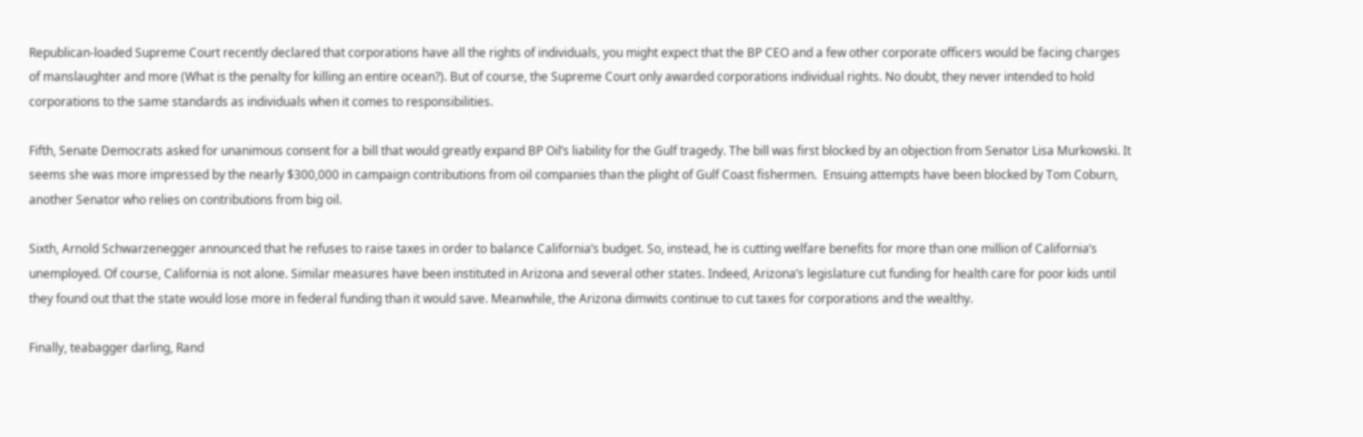Republican-loaded Supreme Court recently declared that corporations have all the rights of individuals, you might expect that the BP CEO and a few other corporate officers would be facing charges of manslaughter and more (What is the penalty for killing an entire ocean?). But of course, the Supreme Court only awarded corporations individual rights. No doubt, they never intended to hold corporations to the same standards as individuals when it comes to responsibilities.

Fifth, Senate Democrats asked for unanimous consent for a bill that would greatly expand BP Oil’s liability for the Gulf tragedy. The bill was first blocked by an objection from Senator Lisa Murkowski. It seems she was more impressed by the nearly $300,000 in campaign contributions from oil companies than the plight of Gulf Coast fishermen.  Ensuing attempts have been blocked by Tom Coburn, another Senator who relies on contributions from big oil.

Sixth, Arnold Schwarzenegger announced that he refuses to raise taxes in order to balance California’s budget. So, instead, he is cutting welfare benefits for more than one million of California’s unemployed. Of course, California is not alone. Similar measures have been instituted in Arizona and several other states. Indeed, Arizona’s legislature cut funding for health care for poor kids until they found out that the state would lose more in federal funding than it would save. Meanwhile, the Arizona dimwits continue to cut taxes for corporations and the wealthy.

Finally, teabagger darling, Rand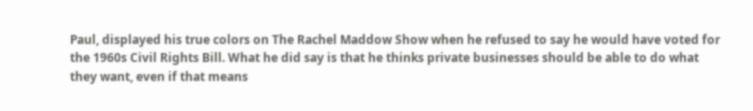Paul, displayed his true colors on The Rachel Maddow Show when he refused to say he would have voted for the 1960s Civil Rights Bill. What he did say is that he thinks private businesses should be able to do what they want, even if that means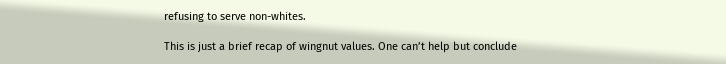refusing to serve non-whites.

This is just a brief recap of wingnut values. One can’t help but conclude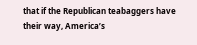that if the Republican teabaggers have their way, America’s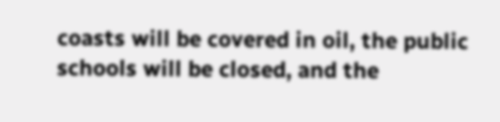coasts will be covered in oil, the public schools will be closed, and the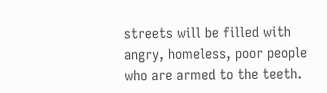streets will be filled with angry, homeless, poor people who are armed to the teeth.